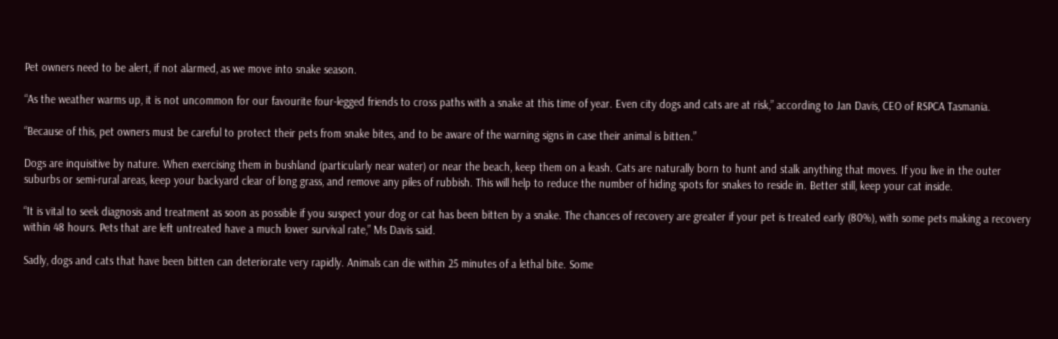Pet owners need to be alert, if not alarmed, as we move into snake season.

“As the weather warms up, it is not uncommon for our favourite four-legged friends to cross paths with a snake at this time of year. Even city dogs and cats are at risk,” according to Jan Davis, CEO of RSPCA Tasmania.

“Because of this, pet owners must be careful to protect their pets from snake bites, and to be aware of the warning signs in case their animal is bitten.”

Dogs are inquisitive by nature. When exercising them in bushland (particularly near water) or near the beach, keep them on a leash. Cats are naturally born to hunt and stalk anything that moves. If you live in the outer suburbs or semi-rural areas, keep your backyard clear of long grass, and remove any piles of rubbish. This will help to reduce the number of hiding spots for snakes to reside in. Better still, keep your cat inside.

“It is vital to seek diagnosis and treatment as soon as possible if you suspect your dog or cat has been bitten by a snake. The chances of recovery are greater if your pet is treated early (80%), with some pets making a recovery within 48 hours. Pets that are left untreated have a much lower survival rate,” Ms Davis said.

Sadly, dogs and cats that have been bitten can deteriorate very rapidly. Animals can die within 25 minutes of a lethal bite. Some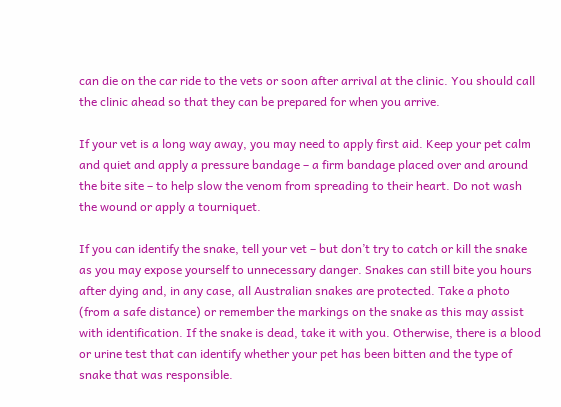can die on the car ride to the vets or soon after arrival at the clinic. You should call the clinic ahead so that they can be prepared for when you arrive.

If your vet is a long way away, you may need to apply first aid. Keep your pet calm and quiet and apply a pressure bandage – a firm bandage placed over and around the bite site – to help slow the venom from spreading to their heart. Do not wash the wound or apply a tourniquet.

If you can identify the snake, tell your vet – but don’t try to catch or kill the snake as you may expose yourself to unnecessary danger. Snakes can still bite you hours after dying and, in any case, all Australian snakes are protected. Take a photo (from a safe distance) or remember the markings on the snake as this may assist with identification. If the snake is dead, take it with you. Otherwise, there is a blood or urine test that can identify whether your pet has been bitten and the type of snake that was responsible.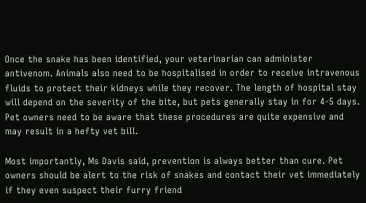Once the snake has been identified, your veterinarian can administer antivenom. Animals also need to be hospitalised in order to receive intravenous fluids to protect their kidneys while they recover. The length of hospital stay will depend on the severity of the bite, but pets generally stay in for 4-5 days. Pet owners need to be aware that these procedures are quite expensive and may result in a hefty vet bill.

Most importantly, Ms Davis said, prevention is always better than cure. Pet owners should be alert to the risk of snakes and contact their vet immediately if they even suspect their furry friend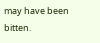may have been bitten.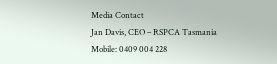Media Contact
Jan Davis, CEO – RSPCA Tasmania
Mobile: 0409 004 228